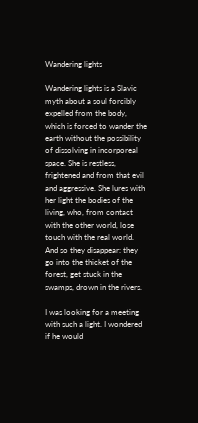Wandering lights

Wandering lights is a Slavic myth about a soul forcibly expelled from the body, which is forced to wander the earth without the possibility of dissolving in incorporeal space. She is restless, frightened and from that evil and aggressive. She lures with her light the bodies of the living, who, from contact with the other world, lose touch with the real world. And so they disappear: they go into the thicket of the forest, get stuck in the swamps, drown in the rivers.

I was looking for a meeting with such a light. I wondered if he would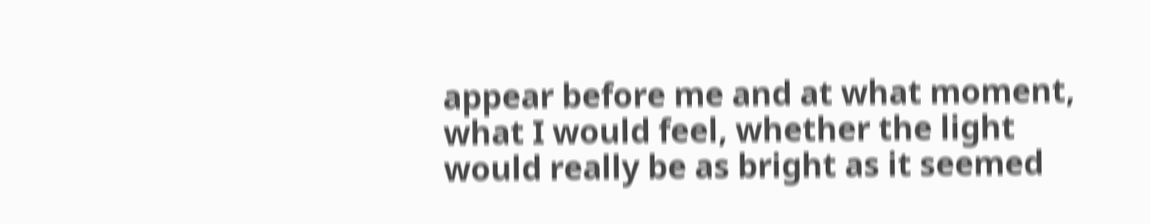appear before me and at what moment, what I would feel, whether the light would really be as bright as it seemed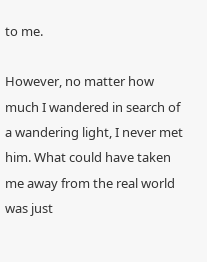to me.

However, no matter how much I wandered in search of a wandering light, I never met him. What could have taken me away from the real world was just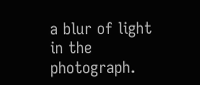a blur of light in the photograph.